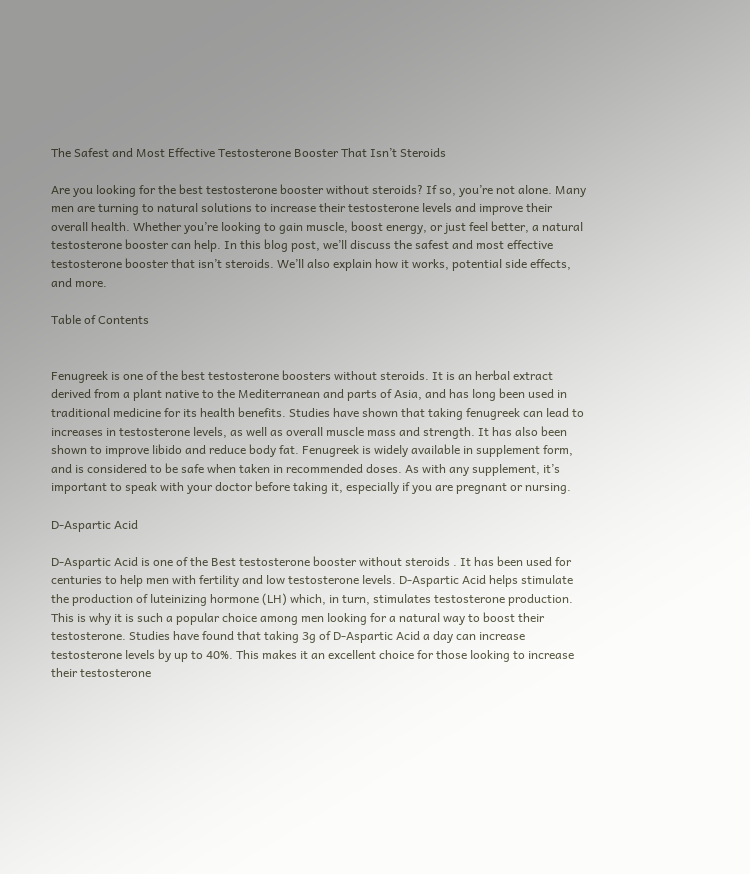The Safest and Most Effective Testosterone Booster That Isn’t Steroids

Are you looking for the best testosterone booster without steroids? If so, you’re not alone. Many men are turning to natural solutions to increase their testosterone levels and improve their overall health. Whether you’re looking to gain muscle, boost energy, or just feel better, a natural testosterone booster can help. In this blog post, we’ll discuss the safest and most effective testosterone booster that isn’t steroids. We’ll also explain how it works, potential side effects, and more.

Table of Contents


Fenugreek is one of the best testosterone boosters without steroids. It is an herbal extract derived from a plant native to the Mediterranean and parts of Asia, and has long been used in traditional medicine for its health benefits. Studies have shown that taking fenugreek can lead to increases in testosterone levels, as well as overall muscle mass and strength. It has also been shown to improve libido and reduce body fat. Fenugreek is widely available in supplement form, and is considered to be safe when taken in recommended doses. As with any supplement, it’s important to speak with your doctor before taking it, especially if you are pregnant or nursing.

D-Aspartic Acid

D-Aspartic Acid is one of the Best testosterone booster without steroids . It has been used for centuries to help men with fertility and low testosterone levels. D-Aspartic Acid helps stimulate the production of luteinizing hormone (LH) which, in turn, stimulates testosterone production. This is why it is such a popular choice among men looking for a natural way to boost their testosterone. Studies have found that taking 3g of D-Aspartic Acid a day can increase testosterone levels by up to 40%. This makes it an excellent choice for those looking to increase their testosterone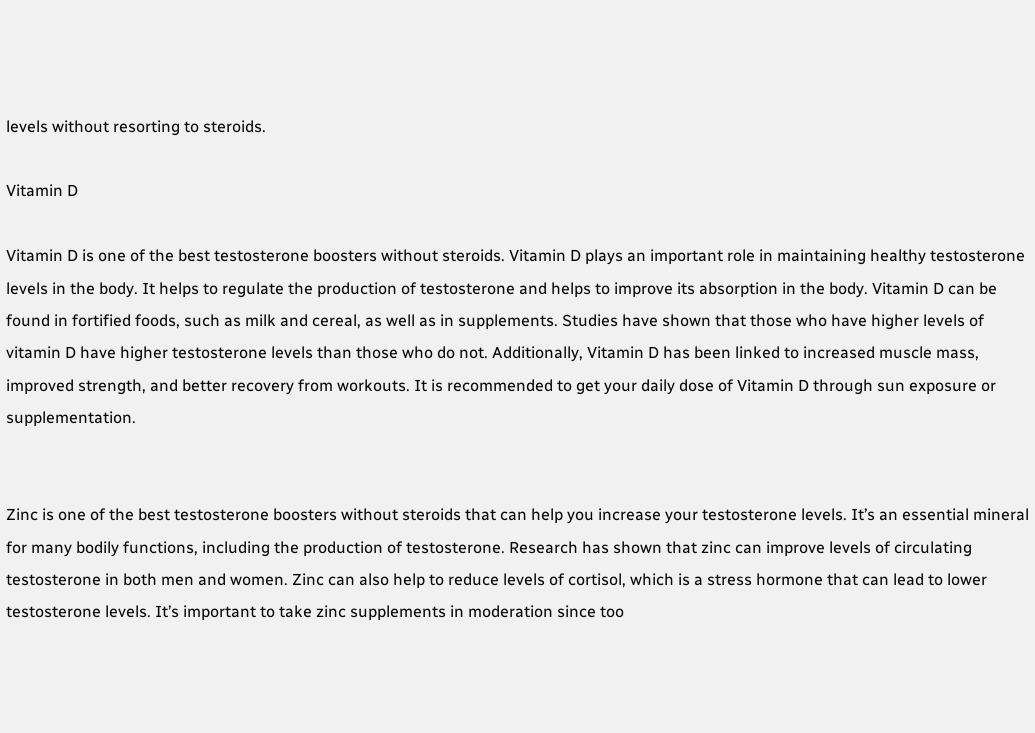levels without resorting to steroids.

Vitamin D

Vitamin D is one of the best testosterone boosters without steroids. Vitamin D plays an important role in maintaining healthy testosterone levels in the body. It helps to regulate the production of testosterone and helps to improve its absorption in the body. Vitamin D can be found in fortified foods, such as milk and cereal, as well as in supplements. Studies have shown that those who have higher levels of vitamin D have higher testosterone levels than those who do not. Additionally, Vitamin D has been linked to increased muscle mass, improved strength, and better recovery from workouts. It is recommended to get your daily dose of Vitamin D through sun exposure or supplementation.


Zinc is one of the best testosterone boosters without steroids that can help you increase your testosterone levels. It’s an essential mineral for many bodily functions, including the production of testosterone. Research has shown that zinc can improve levels of circulating testosterone in both men and women. Zinc can also help to reduce levels of cortisol, which is a stress hormone that can lead to lower testosterone levels. It’s important to take zinc supplements in moderation since too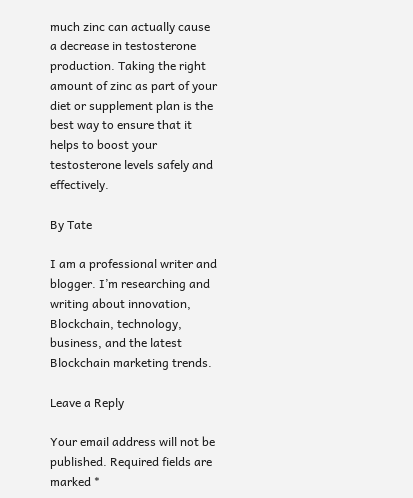much zinc can actually cause a decrease in testosterone production. Taking the right amount of zinc as part of your diet or supplement plan is the best way to ensure that it helps to boost your testosterone levels safely and effectively.

By Tate

I am a professional writer and blogger. I’m researching and writing about innovation, Blockchain, technology, business, and the latest Blockchain marketing trends.

Leave a Reply

Your email address will not be published. Required fields are marked *